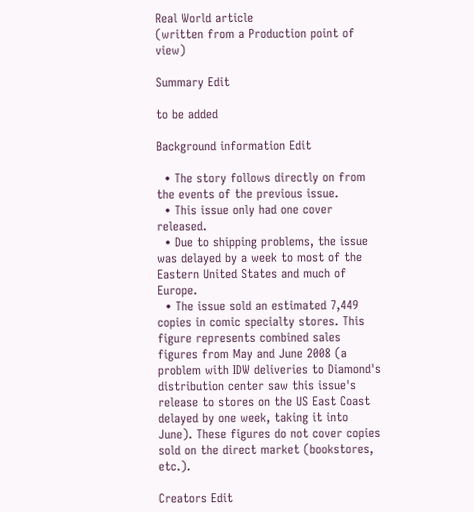Real World article
(written from a Production point of view)

Summary Edit

to be added

Background information Edit

  • The story follows directly on from the events of the previous issue.
  • This issue only had one cover released.
  • Due to shipping problems, the issue was delayed by a week to most of the Eastern United States and much of Europe.
  • The issue sold an estimated 7,449 copies in comic specialty stores. This figure represents combined sales figures from May and June 2008 (a problem with IDW deliveries to Diamond's distribution center saw this issue's release to stores on the US East Coast delayed by one week, taking it into June). These figures do not cover copies sold on the direct market (bookstores, etc.).

Creators Edit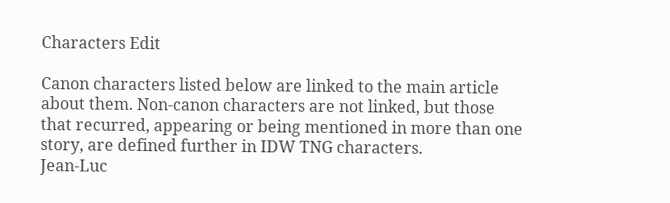Characters Edit

Canon characters listed below are linked to the main article about them. Non-canon characters are not linked, but those that recurred, appearing or being mentioned in more than one story, are defined further in IDW TNG characters.
Jean-Luc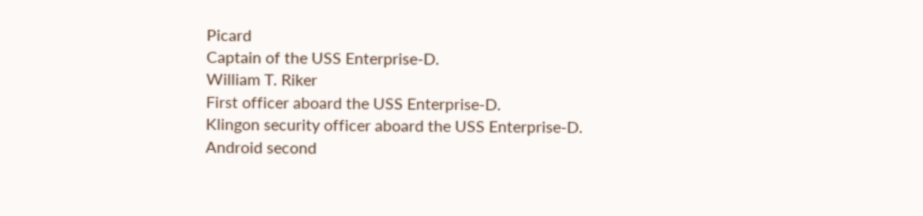Picard
Captain of the USS Enterprise-D.
William T. Riker
First officer aboard the USS Enterprise-D.
Klingon security officer aboard the USS Enterprise-D.
Android second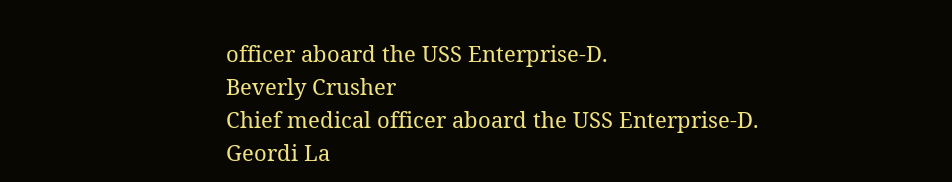officer aboard the USS Enterprise-D.
Beverly Crusher
Chief medical officer aboard the USS Enterprise-D.
Geordi La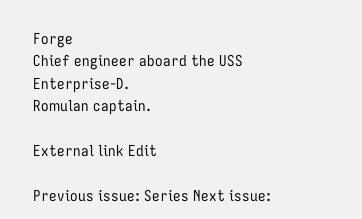Forge
Chief engineer aboard the USS Enterprise-D.
Romulan captain.

External link Edit

Previous issue: Series Next issue: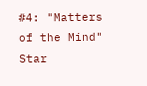#4: "Matters of the Mind" Star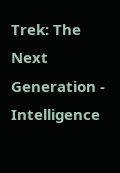Trek: The Next Generation - Intelligence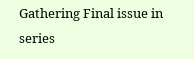Gathering Final issue in series